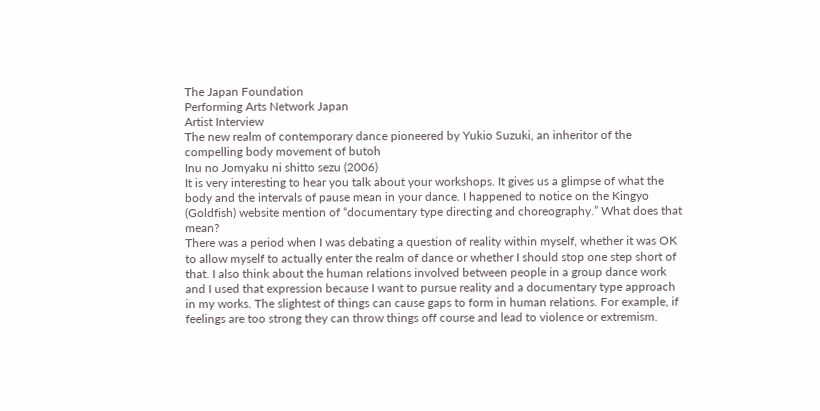The Japan Foundation
Performing Arts Network Japan
Artist Interview
The new realm of contemporary dance pioneered by Yukio Suzuki, an inheritor of the compelling body movement of butoh
Inu no Jomyaku ni shitto sezu (2006)
It is very interesting to hear you talk about your workshops. It gives us a glimpse of what the body and the intervals of pause mean in your dance. I happened to notice on the Kingyo (Goldfish) website mention of “documentary type directing and choreography.” What does that mean?
There was a period when I was debating a question of reality within myself, whether it was OK to allow myself to actually enter the realm of dance or whether I should stop one step short of that. I also think about the human relations involved between people in a group dance work and I used that expression because I want to pursue reality and a documentary type approach in my works. The slightest of things can cause gaps to form in human relations. For example, if feelings are too strong they can throw things off course and lead to violence or extremism.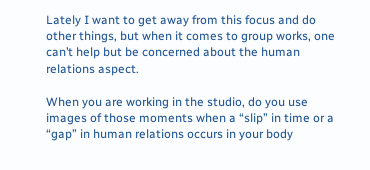Lately I want to get away from this focus and do other things, but when it comes to group works, one can’t help but be concerned about the human relations aspect.

When you are working in the studio, do you use images of those moments when a “slip” in time or a “gap” in human relations occurs in your body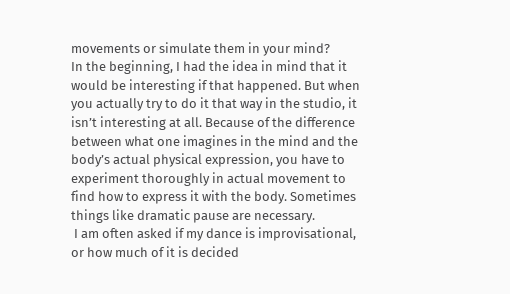movements or simulate them in your mind?
In the beginning, I had the idea in mind that it would be interesting if that happened. But when you actually try to do it that way in the studio, it isn’t interesting at all. Because of the difference between what one imagines in the mind and the body’s actual physical expression, you have to experiment thoroughly in actual movement to find how to express it with the body. Sometimes things like dramatic pause are necessary.
 I am often asked if my dance is improvisational, or how much of it is decided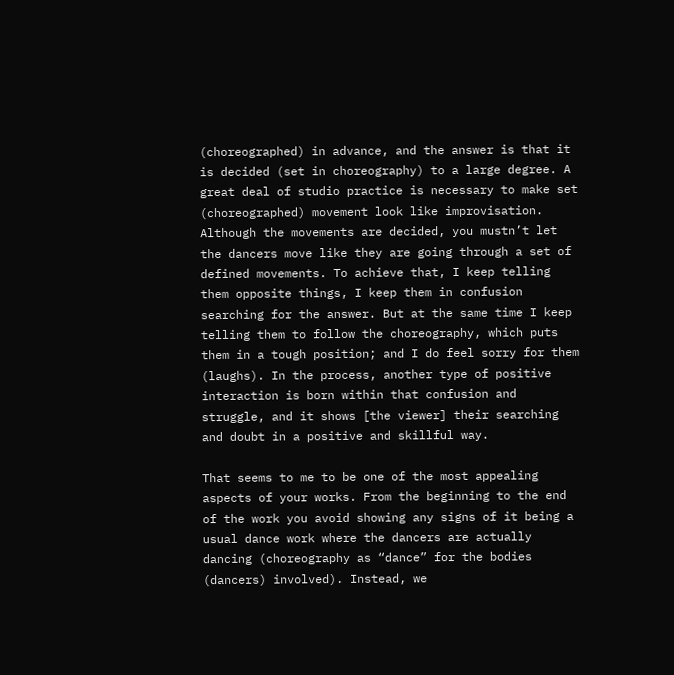(choreographed) in advance, and the answer is that it is decided (set in choreography) to a large degree. A great deal of studio practice is necessary to make set (choreographed) movement look like improvisation. Although the movements are decided, you mustn’t let the dancers move like they are going through a set of defined movements. To achieve that, I keep telling them opposite things, I keep them in confusion searching for the answer. But at the same time I keep telling them to follow the choreography, which puts them in a tough position; and I do feel sorry for them (laughs). In the process, another type of positive interaction is born within that confusion and struggle, and it shows [the viewer] their searching and doubt in a positive and skillful way.

That seems to me to be one of the most appealing aspects of your works. From the beginning to the end of the work you avoid showing any signs of it being a usual dance work where the dancers are actually dancing (choreography as “dance” for the bodies (dancers) involved). Instead, we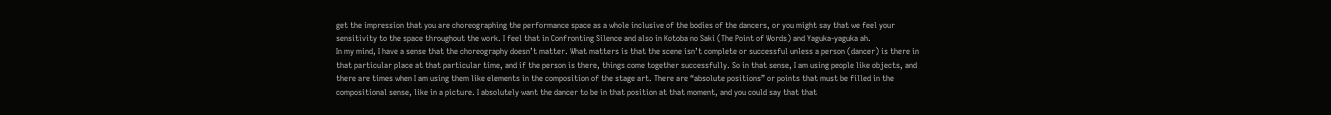get the impression that you are choreographing the performance space as a whole inclusive of the bodies of the dancers, or you might say that we feel your sensitivity to the space throughout the work. I feel that in Confronting Silence and also in Kotoba no Saki (The Point of Words) and Yaguka-yaguka ah.
In my mind, I have a sense that the choreography doesn’t matter. What matters is that the scene isn’t complete or successful unless a person (dancer) is there in that particular place at that particular time, and if the person is there, things come together successfully. So in that sense, I am using people like objects, and there are times when I am using them like elements in the composition of the stage art. There are “absolute positions” or points that must be filled in the compositional sense, like in a picture. I absolutely want the dancer to be in that position at that moment, and you could say that that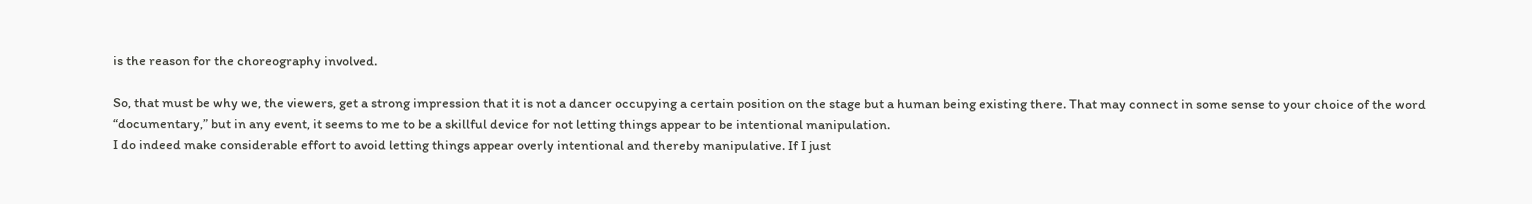is the reason for the choreography involved.

So, that must be why we, the viewers, get a strong impression that it is not a dancer occupying a certain position on the stage but a human being existing there. That may connect in some sense to your choice of the word “documentary,” but in any event, it seems to me to be a skillful device for not letting things appear to be intentional manipulation.
I do indeed make considerable effort to avoid letting things appear overly intentional and thereby manipulative. If I just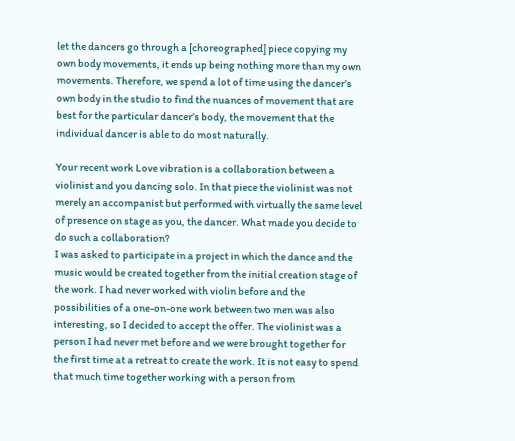let the dancers go through a [choreographed] piece copying my own body movements, it ends up being nothing more than my own movements. Therefore, we spend a lot of time using the dancer’s own body in the studio to find the nuances of movement that are best for the particular dancer’s body, the movement that the individual dancer is able to do most naturally.

Your recent work Love vibration is a collaboration between a violinist and you dancing solo. In that piece the violinist was not merely an accompanist but performed with virtually the same level of presence on stage as you, the dancer. What made you decide to do such a collaboration?
I was asked to participate in a project in which the dance and the music would be created together from the initial creation stage of the work. I had never worked with violin before and the possibilities of a one-on-one work between two men was also interesting, so I decided to accept the offer. The violinist was a person I had never met before and we were brought together for the first time at a retreat to create the work. It is not easy to spend that much time together working with a person from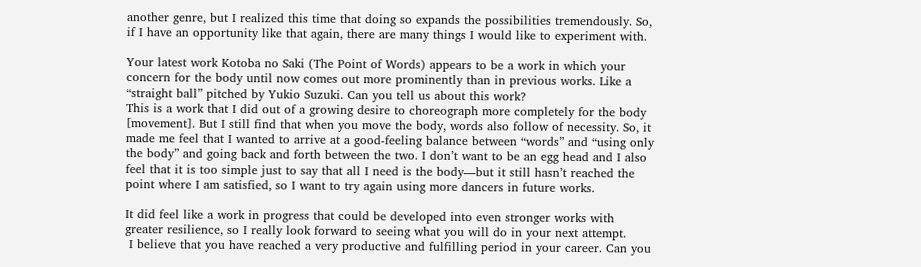another genre, but I realized this time that doing so expands the possibilities tremendously. So, if I have an opportunity like that again, there are many things I would like to experiment with.

Your latest work Kotoba no Saki (The Point of Words) appears to be a work in which your concern for the body until now comes out more prominently than in previous works. Like a “straight ball” pitched by Yukio Suzuki. Can you tell us about this work?
This is a work that I did out of a growing desire to choreograph more completely for the body [movement]. But I still find that when you move the body, words also follow of necessity. So, it made me feel that I wanted to arrive at a good-feeling balance between “words” and “using only the body” and going back and forth between the two. I don’t want to be an egg head and I also feel that it is too simple just to say that all I need is the body—but it still hasn’t reached the point where I am satisfied, so I want to try again using more dancers in future works.

It did feel like a work in progress that could be developed into even stronger works with greater resilience, so I really look forward to seeing what you will do in your next attempt.
 I believe that you have reached a very productive and fulfilling period in your career. Can you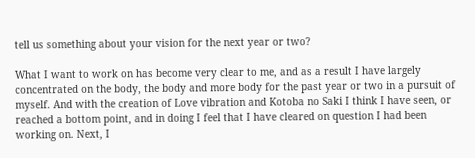tell us something about your vision for the next year or two?

What I want to work on has become very clear to me, and as a result I have largely concentrated on the body, the body and more body for the past year or two in a pursuit of myself. And with the creation of Love vibration and Kotoba no Saki I think I have seen, or reached a bottom point, and in doing I feel that I have cleared on question I had been working on. Next, I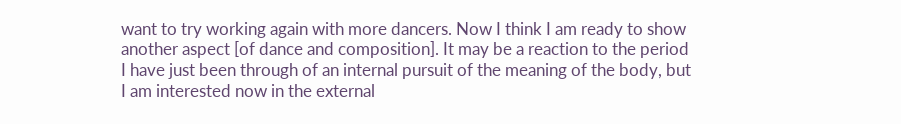want to try working again with more dancers. Now I think I am ready to show another aspect [of dance and composition]. It may be a reaction to the period I have just been through of an internal pursuit of the meaning of the body, but I am interested now in the external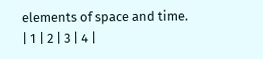elements of space and time.
| 1 | 2 | 3 | 4 |